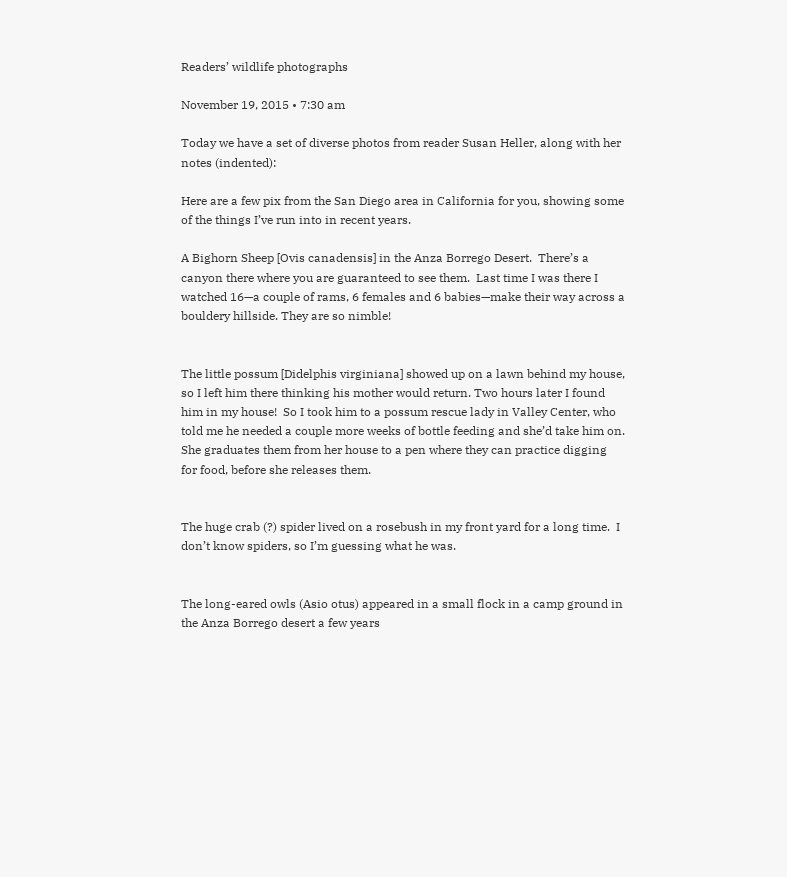Readers’ wildlife photographs

November 19, 2015 • 7:30 am

Today we have a set of diverse photos from reader Susan Heller, along with her notes (indented):

Here are a few pix from the San Diego area in California for you, showing some of the things I’ve run into in recent years.

A Bighorn Sheep [Ovis canadensis] in the Anza Borrego Desert.  There’s a canyon there where you are guaranteed to see them.  Last time I was there I watched 16—a couple of rams, 6 females and 6 babies—make their way across a bouldery hillside. They are so nimble!


The little possum [Didelphis virginiana] showed up on a lawn behind my house, so I left him there thinking his mother would return. Two hours later I found him in my house!  So I took him to a possum rescue lady in Valley Center, who told me he needed a couple more weeks of bottle feeding and she’d take him on.  She graduates them from her house to a pen where they can practice digging for food, before she releases them.


The huge crab (?) spider lived on a rosebush in my front yard for a long time.  I don’t know spiders, so I’m guessing what he was.


The long-eared owls (Asio otus) appeared in a small flock in a camp ground in the Anza Borrego desert a few years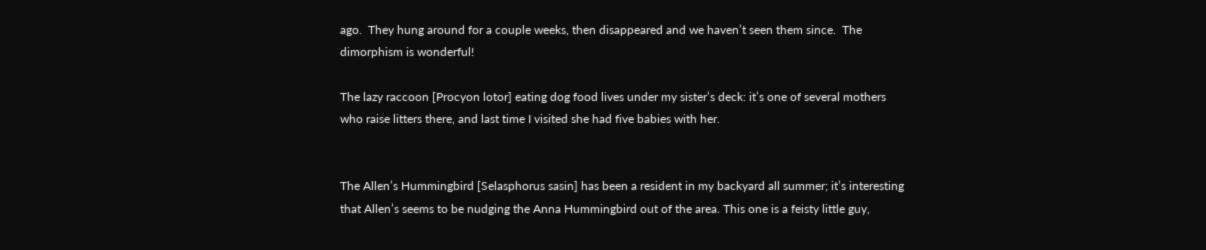ago.  They hung around for a couple weeks, then disappeared and we haven’t seen them since.  The dimorphism is wonderful!

The lazy raccoon [Procyon lotor] eating dog food lives under my sister’s deck: it’s one of several mothers who raise litters there, and last time I visited she had five babies with her.


The Allen’s Hummingbird [Selasphorus sasin] has been a resident in my backyard all summer; it’s interesting that Allen’s seems to be nudging the Anna Hummingbird out of the area. This one is a feisty little guy,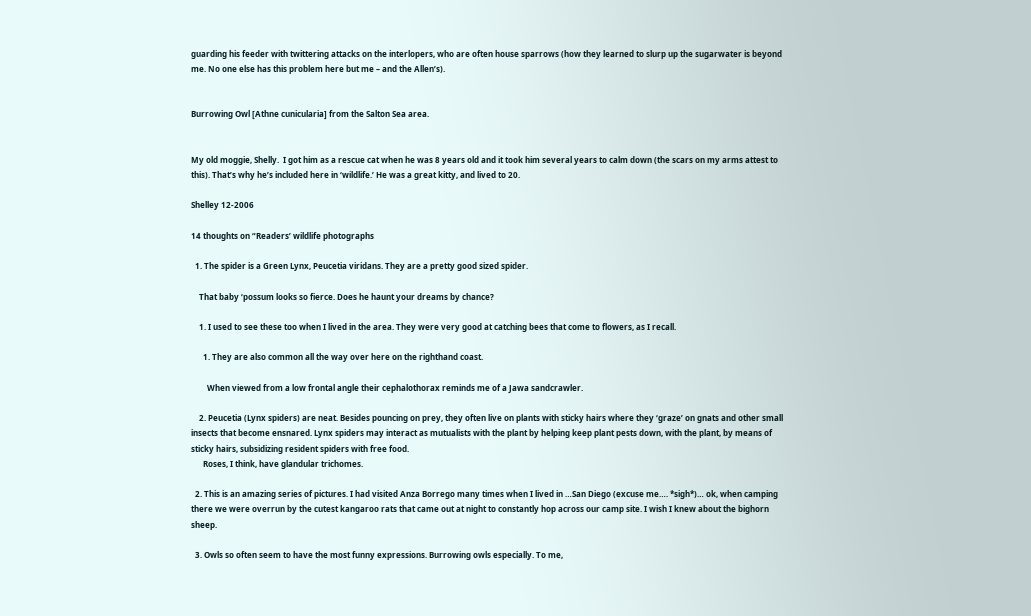guarding his feeder with twittering attacks on the interlopers, who are often house sparrows (how they learned to slurp up the sugarwater is beyond me. No one else has this problem here but me – and the Allen’s).


Burrowing Owl [Athne cunicularia] from the Salton Sea area.


My old moggie, Shelly.  I got him as a rescue cat when he was 8 years old and it took him several years to calm down (the scars on my arms attest to this). That’s why he’s included here in ‘wildlife.’ He was a great kitty, and lived to 20.

Shelley 12-2006

14 thoughts on “Readers’ wildlife photographs

  1. The spider is a Green Lynx, Peucetia viridans. They are a pretty good sized spider.

    That baby ‘possum looks so fierce. Does he haunt your dreams by chance?

    1. I used to see these too when I lived in the area. They were very good at catching bees that come to flowers, as I recall.

      1. They are also common all the way over here on the righthand coast.

        When viewed from a low frontal angle their cephalothorax reminds me of a Jawa sandcrawler.

    2. Peucetia (Lynx spiders) are neat. Besides pouncing on prey, they often live on plants with sticky hairs where they ‘graze’ on gnats and other small insects that become ensnared. Lynx spiders may interact as mutualists with the plant by helping keep plant pests down, with the plant, by means of sticky hairs, subsidizing resident spiders with free food.
      Roses, I think, have glandular trichomes.

  2. This is an amazing series of pictures. I had visited Anza Borrego many times when I lived in …San Diego (excuse me…. *sigh*)… ok, when camping there we were overrun by the cutest kangaroo rats that came out at night to constantly hop across our camp site. I wish I knew about the bighorn sheep.

  3. Owls so often seem to have the most funny expressions. Burrowing owls especially. To me,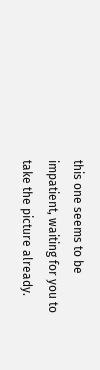this one seems to be impatient, waiting for you to take the picture already.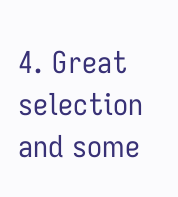4. Great selection and some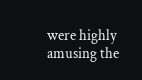were highly amusing the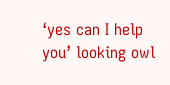‘yes can I help you’ looking owl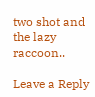two shot and the lazy raccoon..

Leave a Reply